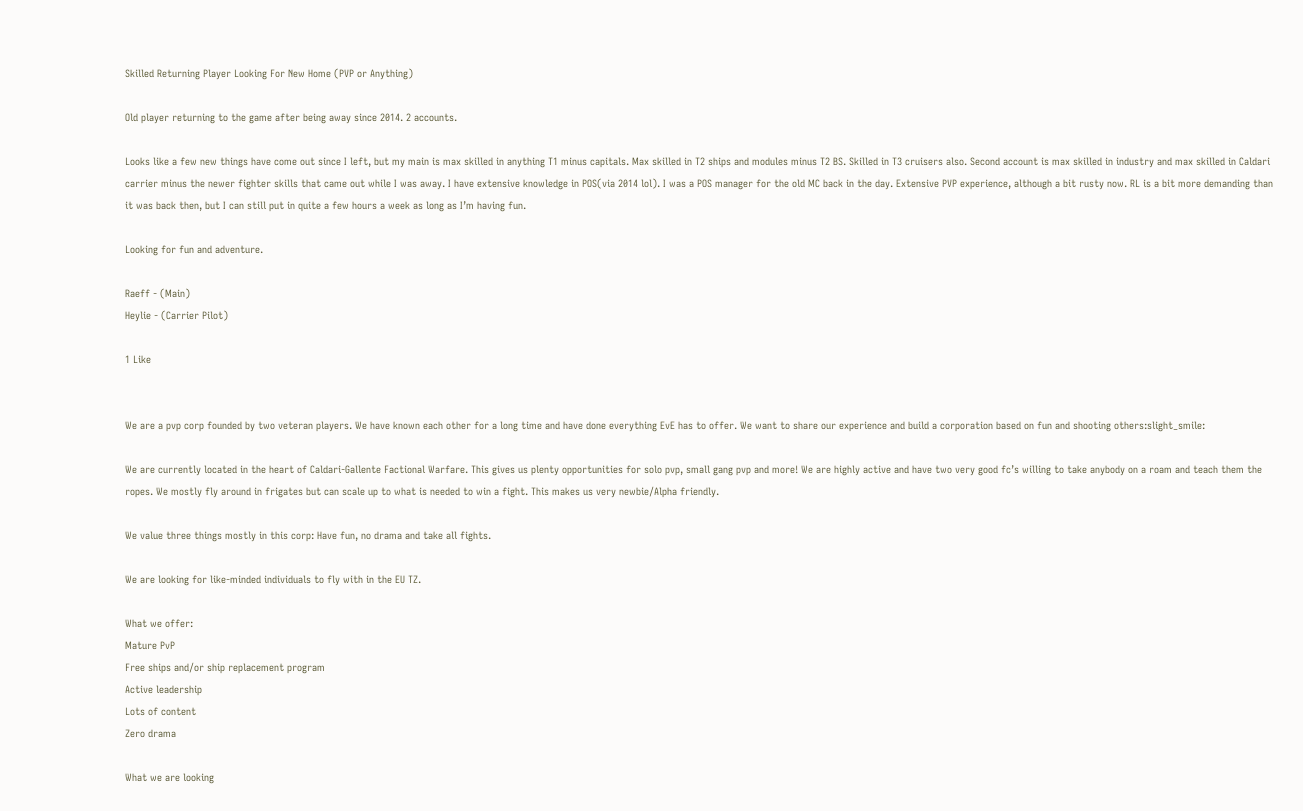Skilled Returning Player Looking For New Home (PVP or Anything)

Old player returning to the game after being away since 2014. 2 accounts.

Looks like a few new things have come out since I left, but my main is max skilled in anything T1 minus capitals. Max skilled in T2 ships and modules minus T2 BS. Skilled in T3 cruisers also. Second account is max skilled in industry and max skilled in Caldari carrier minus the newer fighter skills that came out while I was away. I have extensive knowledge in POS(via 2014 lol). I was a POS manager for the old MC back in the day. Extensive PVP experience, although a bit rusty now. RL is a bit more demanding than it was back then, but I can still put in quite a few hours a week as long as I’m having fun.

Looking for fun and adventure.

Raeff - (Main)
Heylie - (Carrier Pilot)

1 Like


We are a pvp corp founded by two veteran players. We have known each other for a long time and have done everything EvE has to offer. We want to share our experience and build a corporation based on fun and shooting others:slight_smile:

We are currently located in the heart of Caldari-Gallente Factional Warfare. This gives us plenty opportunities for solo pvp, small gang pvp and more! We are highly active and have two very good fc’s willing to take anybody on a roam and teach them the ropes. We mostly fly around in frigates but can scale up to what is needed to win a fight. This makes us very newbie/Alpha friendly.

We value three things mostly in this corp: Have fun, no drama and take all fights.

We are looking for like-minded individuals to fly with in the EU TZ.

What we offer:
Mature PvP
Free ships and/or ship replacement program
Active leadership
Lots of content
Zero drama

What we are looking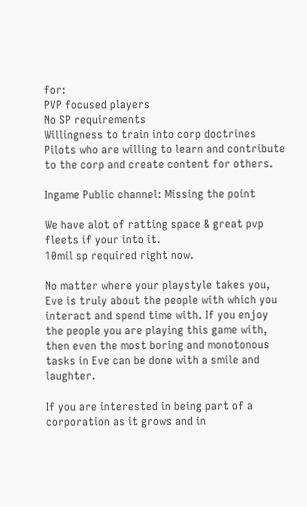for:
PVP focused players
No SP requirements
Willingness to train into corp doctrines
Pilots who are willing to learn and contribute to the corp and create content for others.

Ingame Public channel: Missing the point

We have alot of ratting space & great pvp fleets if your into it.
10mil sp required right now.

No matter where your playstyle takes you, Eve is truly about the people with which you interact and spend time with. If you enjoy the people you are playing this game with, then even the most boring and monotonous tasks in Eve can be done with a smile and laughter.

If you are interested in being part of a corporation as it grows and in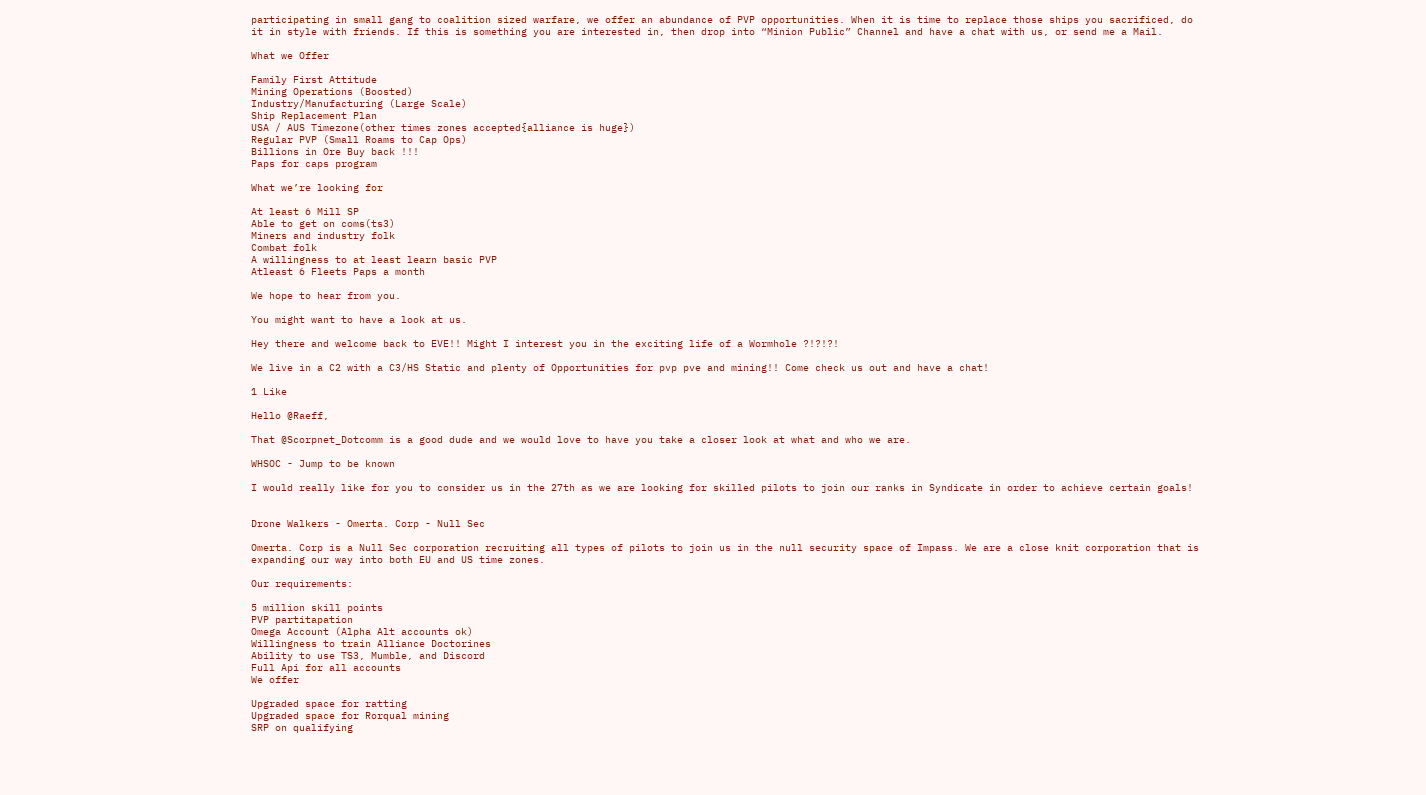participating in small gang to coalition sized warfare, we offer an abundance of PVP opportunities. When it is time to replace those ships you sacrificed, do it in style with friends. If this is something you are interested in, then drop into “Minion Public” Channel and have a chat with us, or send me a Mail.

What we Offer

Family First Attitude
Mining Operations (Boosted)
Industry/Manufacturing (Large Scale)
Ship Replacement Plan
USA / AUS Timezone(other times zones accepted{alliance is huge})
Regular PVP (Small Roams to Cap Ops)
Billions in Ore Buy back !!!
Paps for caps program

What we’re looking for

At least 6 Mill SP
Able to get on coms(ts3)
Miners and industry folk
Combat folk
A willingness to at least learn basic PVP
Atleast 6 Fleets Paps a month

We hope to hear from you.

You might want to have a look at us.

Hey there and welcome back to EVE!! Might I interest you in the exciting life of a Wormhole ?!?!?!

We live in a C2 with a C3/HS Static and plenty of Opportunities for pvp pve and mining!! Come check us out and have a chat!

1 Like

Hello @Raeff,

That @Scorpnet_Dotcomm is a good dude and we would love to have you take a closer look at what and who we are.

WHSOC - Jump to be known

I would really like for you to consider us in the 27th as we are looking for skilled pilots to join our ranks in Syndicate in order to achieve certain goals!


Drone Walkers - Omerta. Corp - Null Sec

Omerta. Corp is a Null Sec corporation recruiting all types of pilots to join us in the null security space of Impass. We are a close knit corporation that is expanding our way into both EU and US time zones.

Our requirements:

5 million skill points
PVP partitapation
Omega Account (Alpha Alt accounts ok)
Willingness to train Alliance Doctorines
Ability to use TS3, Mumble, and Discord
Full Api for all accounts
We offer

Upgraded space for ratting
Upgraded space for Rorqual mining
SRP on qualifying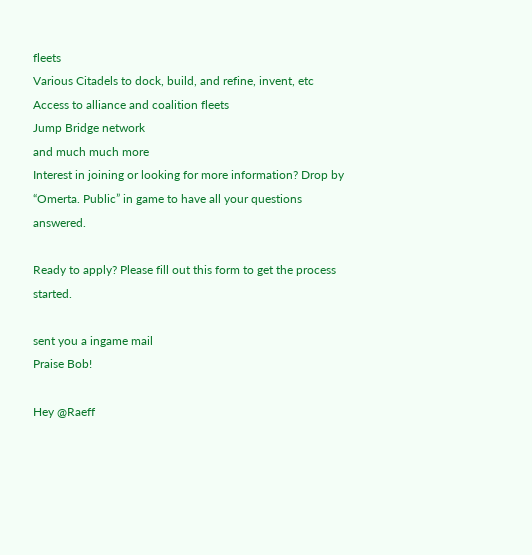fleets
Various Citadels to dock, build, and refine, invent, etc
Access to alliance and coalition fleets
Jump Bridge network
and much much more
Interest in joining or looking for more information? Drop by “Omerta. Public” in game to have all your questions answered.

Ready to apply? Please fill out this form to get the process started.

sent you a ingame mail
Praise Bob!

Hey @Raeff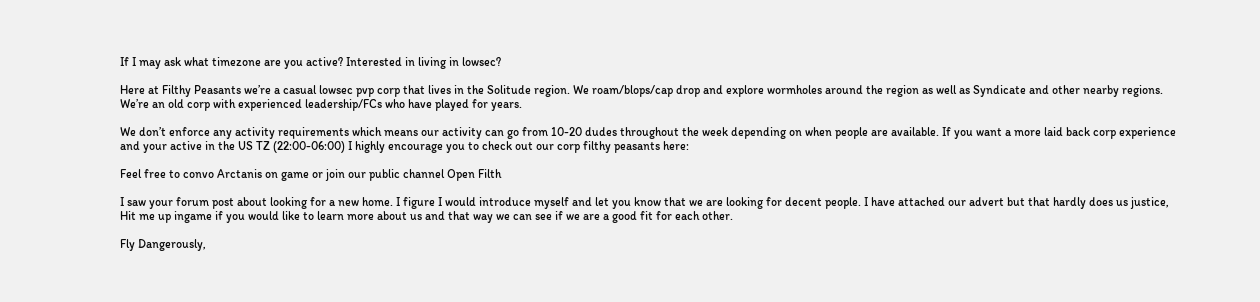If I may ask what timezone are you active? Interested in living in lowsec?

Here at Filthy Peasants we’re a casual lowsec pvp corp that lives in the Solitude region. We roam/blops/cap drop and explore wormholes around the region as well as Syndicate and other nearby regions. We’re an old corp with experienced leadership/FCs who have played for years.

We don’t enforce any activity requirements which means our activity can go from 10-20 dudes throughout the week depending on when people are available. If you want a more laid back corp experience and your active in the US TZ (22:00-06:00) I highly encourage you to check out our corp filthy peasants here:

Feel free to convo Arctanis on game or join our public channel Open Filth

I saw your forum post about looking for a new home. I figure I would introduce myself and let you know that we are looking for decent people. I have attached our advert but that hardly does us justice, Hit me up ingame if you would like to learn more about us and that way we can see if we are a good fit for each other.

Fly Dangerously,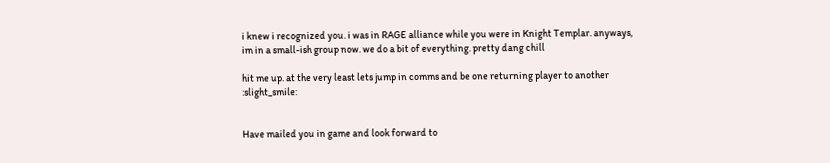i knew i recognized you. i was in RAGE alliance while you were in Knight Templar. anyways, im in a small-ish group now. we do a bit of everything. pretty dang chill

hit me up. at the very least lets jump in comms and be one returning player to another :slight_smile:


Have mailed you in game and look forward to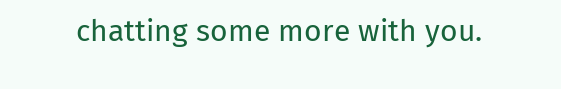chatting some more with you.